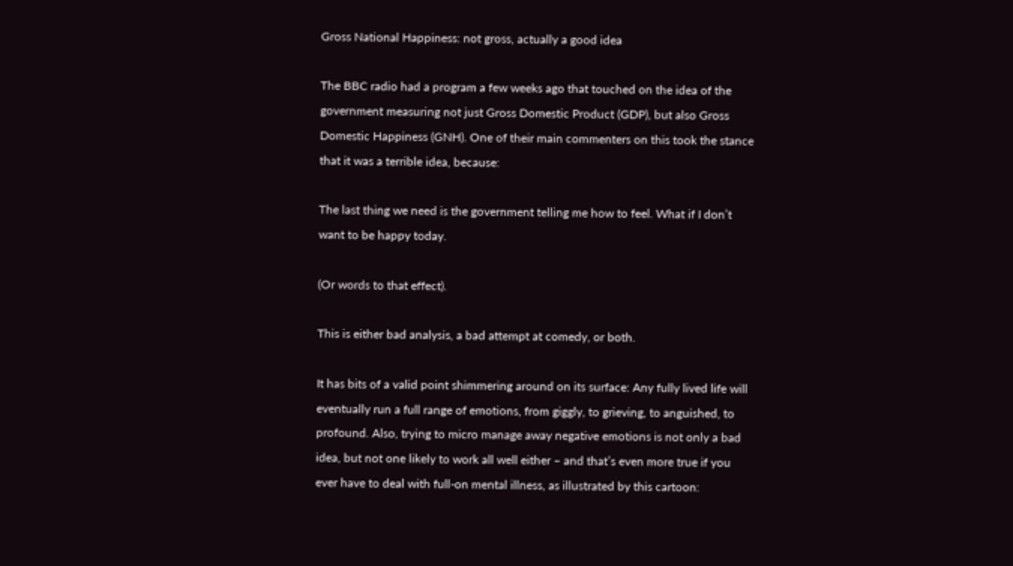Gross National Happiness: not gross, actually a good idea

The BBC radio had a program a few weeks ago that touched on the idea of the government measuring not just Gross Domestic Product (GDP), but also Gross Domestic Happiness (GNH). One of their main commenters on this took the stance that it was a terrible idea, because:

The last thing we need is the government telling me how to feel. What if I don’t want to be happy today.

(Or words to that effect).

This is either bad analysis, a bad attempt at comedy, or both.

It has bits of a valid point shimmering around on its surface: Any fully lived life will eventually run a full range of emotions, from giggly, to grieving, to anguished, to profound. Also, trying to micro manage away negative emotions is not only a bad idea, but not one likely to work all well either – and that’s even more true if you ever have to deal with full-on mental illness, as illustrated by this cartoon: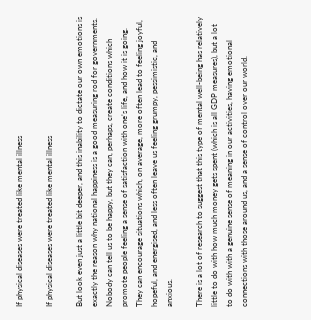If physical diseases were treated like mental illness

If physical diseases were treated like mental illness

But look even just a little bit deeper, and this inability to dictate our own emotions is exactly the reason why national happiness is a good measuring rod for governments. Nobody can tell us to be happy, but they can, perhaps, create conditions which promote people feeling a sense of satisfaction with one’s life, and how it is going. They can encourage situations which, on average, more often lead to feeling joyful, hopeful, and energised, and less often leave us feeling grumpy, pessimistic, and anxious.

There is a lot of research to suggest that this type of mental well-being has relatively little to do with how much money gets spent (which is all GDP measures), but a lot to do with with a genuine sense of meaning in our activities, having emotional connections with those around us, and a sense of control over our world.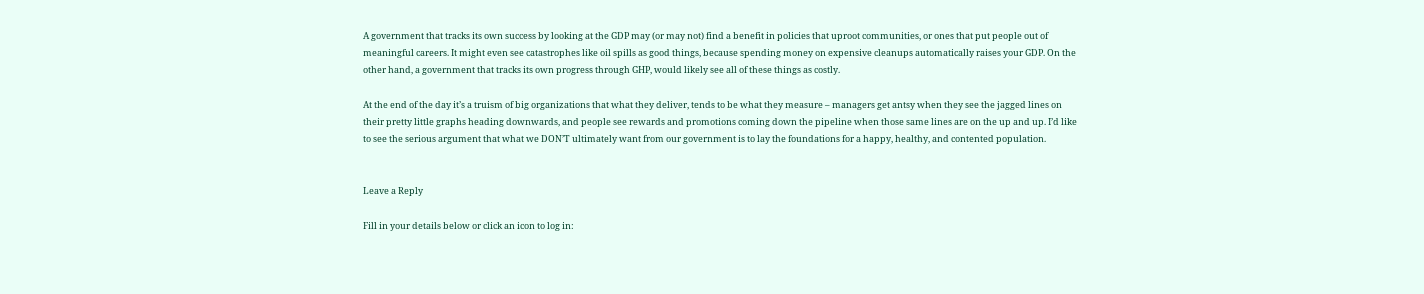A government that tracks its own success by looking at the GDP may (or may not) find a benefit in policies that uproot communities, or ones that put people out of meaningful careers. It might even see catastrophes like oil spills as good things, because spending money on expensive cleanups automatically raises your GDP. On the other hand, a government that tracks its own progress through GHP, would likely see all of these things as costly.

At the end of the day it’s a truism of big organizations that what they deliver, tends to be what they measure – managers get antsy when they see the jagged lines on their pretty little graphs heading downwards, and people see rewards and promotions coming down the pipeline when those same lines are on the up and up. I’d like to see the serious argument that what we DON’T ultimately want from our government is to lay the foundations for a happy, healthy, and contented population.


Leave a Reply

Fill in your details below or click an icon to log in: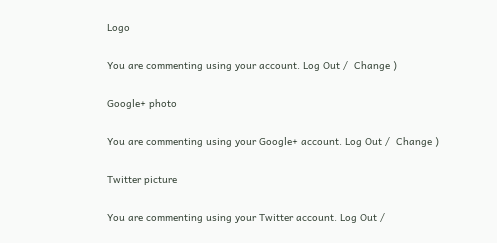Logo

You are commenting using your account. Log Out /  Change )

Google+ photo

You are commenting using your Google+ account. Log Out /  Change )

Twitter picture

You are commenting using your Twitter account. Log Out /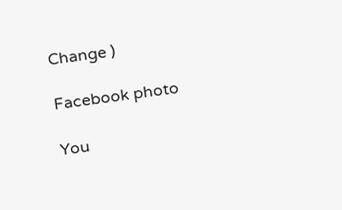Change )

Facebook photo

You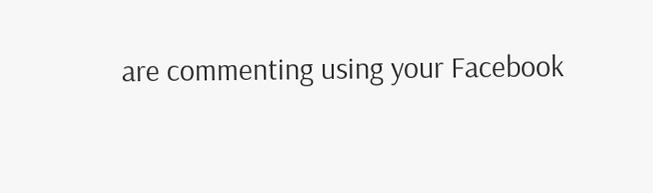are commenting using your Facebook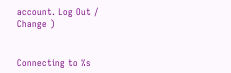account. Log Out /  Change )


Connecting to %s